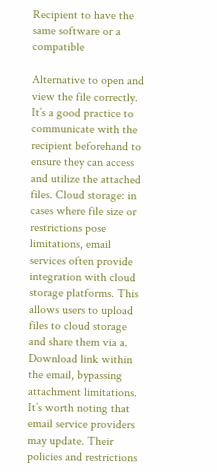Recipient to have the same software or a compatible

Alternative to open and view the file correctly. It’s a good practice to communicate with the recipient beforehand to ensure they can access and utilize the attached files. Cloud storage: in cases where file size or restrictions pose limitations, email services often provide integration with cloud storage platforms. This allows users to upload files to cloud storage and share them via a. Download link within the email, bypassing attachment limitations. It’s worth noting that email service providers may update. Their policies and restrictions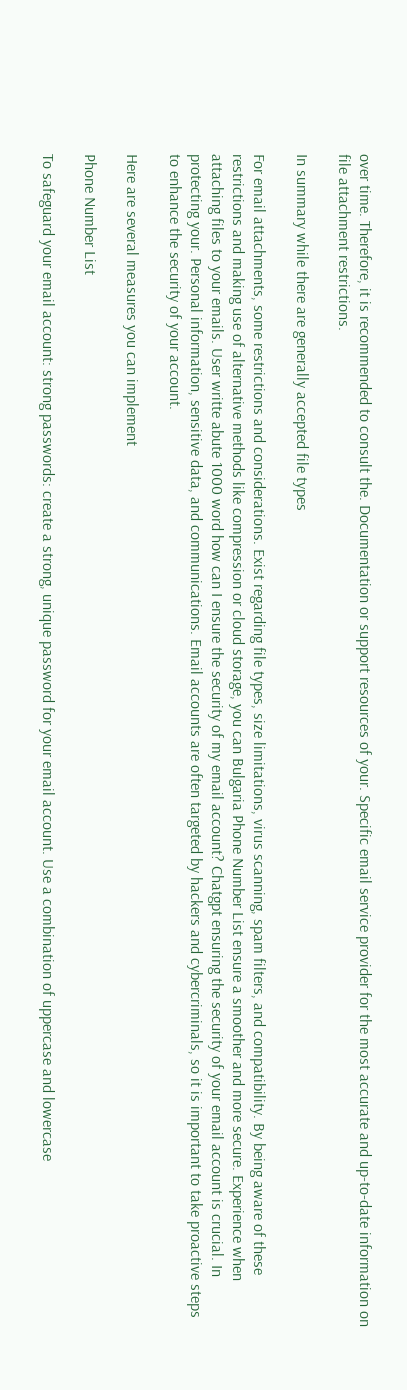over time. Therefore, it is recommended to consult the. Documentation or support resources of your. Specific email service provider for the most accurate and up-to-date information on file attachment restrictions.

In summary while there are generally accepted file types

For email attachments, some restrictions and considerations. Exist regarding file types, size limitations, virus scanning, spam filters, and compatibility. By being aware of these restrictions and making use of alternative methods like compression or cloud storage, you can Bulgaria Phone Number List ensure a smoother and more secure. Experience when attaching files to your emails. User writte abute 1000 word how can I ensure the security of my email account? Chatgpt ensuring the security of your email account is crucial. In protecting your. Personal information, sensitive data, and communications. Email accounts are often targeted by hackers and cybercriminals, so it is important to take proactive steps to enhance the security of your account.

Here are several measures you can implement

Phone Number List

To safeguard your email account: strong passwords: create a strong, unique password for your email account. Use a combination of uppercase and lowercase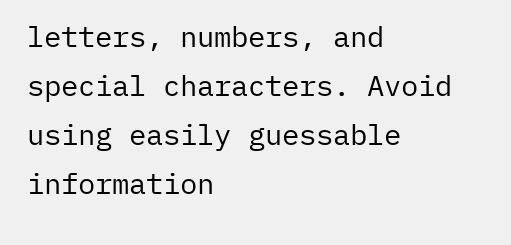letters, numbers, and special characters. Avoid using easily guessable information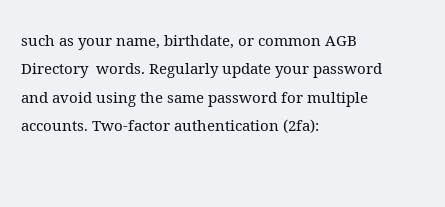such as your name, birthdate, or common AGB Directory  words. Regularly update your password and avoid using the same password for multiple accounts. Two-factor authentication (2fa):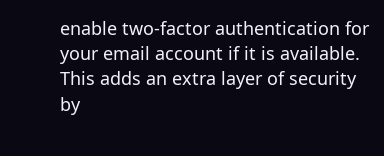enable two-factor authentication for your email account if it is available. This adds an extra layer of security by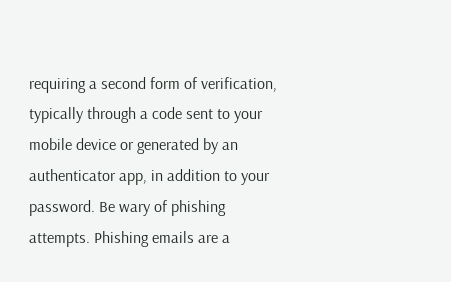requiring a second form of verification, typically through a code sent to your mobile device or generated by an authenticator app, in addition to your password. Be wary of phishing attempts. Phishing emails are a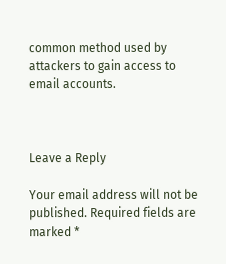common method used by attackers to gain access to email accounts.



Leave a Reply

Your email address will not be published. Required fields are marked *